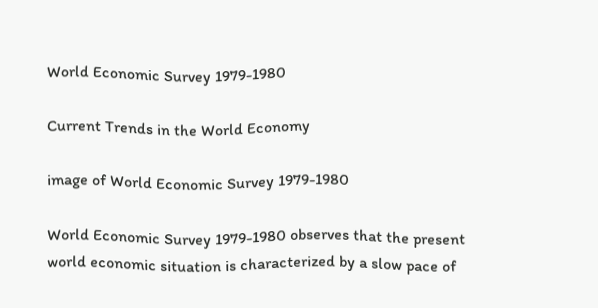World Economic Survey 1979-1980

Current Trends in the World Economy

image of World Economic Survey 1979-1980

World Economic Survey 1979-1980 observes that the present world economic situation is characterized by a slow pace of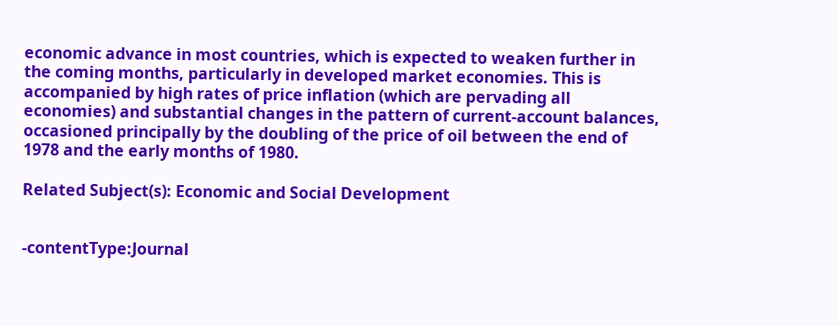economic advance in most countries, which is expected to weaken further in the coming months, particularly in developed market economies. This is accompanied by high rates of price inflation (which are pervading all economies) and substantial changes in the pattern of current-account balances, occasioned principally by the doubling of the price of oil between the end of 1978 and the early months of 1980.

Related Subject(s): Economic and Social Development


-contentType:Journal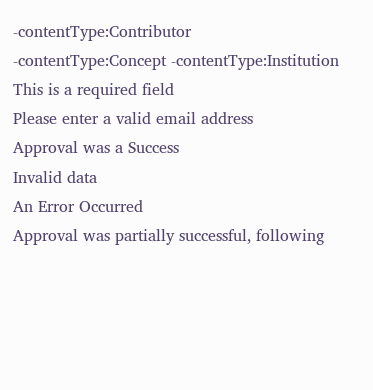-contentType:Contributor -contentType:Concept -contentType:Institution
This is a required field
Please enter a valid email address
Approval was a Success
Invalid data
An Error Occurred
Approval was partially successful, following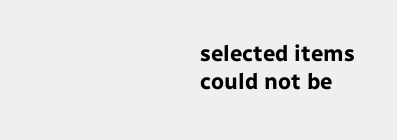selected items could not be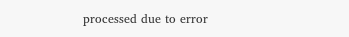processed due to error